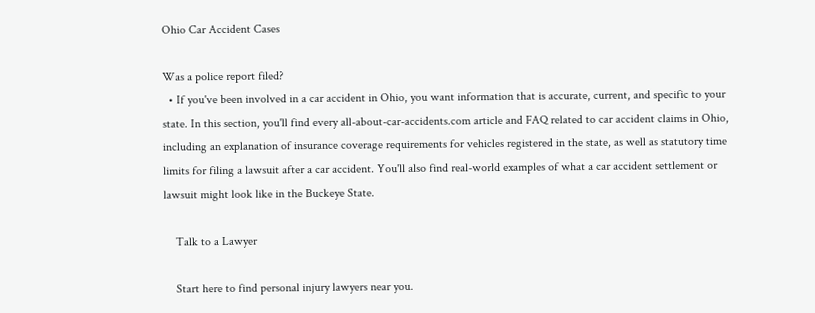Ohio Car Accident Cases

Was a police report filed?
  • If you've been involved in a car accident in Ohio, you want information that is accurate, current, and specific to your state. In this section, you'll find every all-about-car-accidents.com article and FAQ related to car accident claims in Ohio, including an explanation of insurance coverage requirements for vehicles registered in the state, as well as statutory time limits for filing a lawsuit after a car accident. You'll also find real-world examples of what a car accident settlement or lawsuit might look like in the Buckeye State.

    Talk to a Lawyer

    Start here to find personal injury lawyers near you.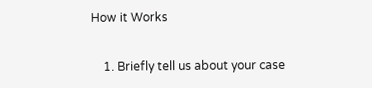How it Works

    1. Briefly tell us about your case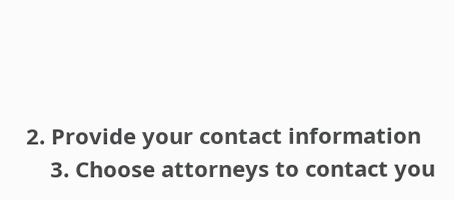2. Provide your contact information
    3. Choose attorneys to contact you